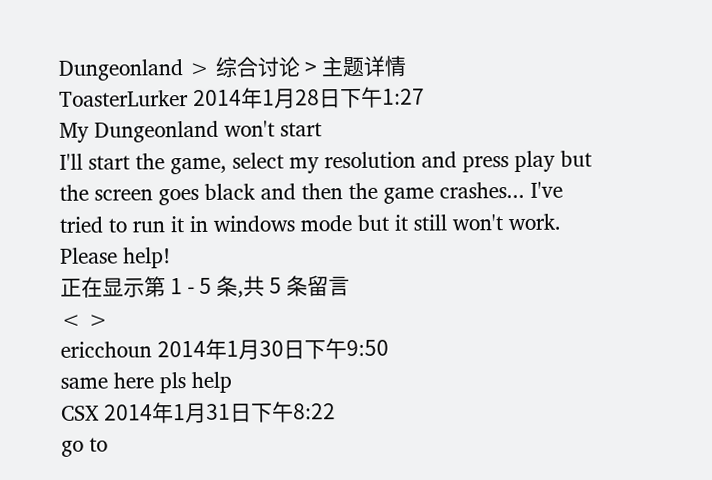Dungeonland > 综合讨论 > 主题详情
ToasterLurker 2014年1月28日下午1:27
My Dungeonland won't start
I'll start the game, select my resolution and press play but the screen goes black and then the game crashes... I've tried to run it in windows mode but it still won't work. Please help!
正在显示第 1 - 5 条,共 5 条留言
< >
ericchoun 2014年1月30日下午9:50
same here pls help
CSX 2014年1月31日下午8:22
go to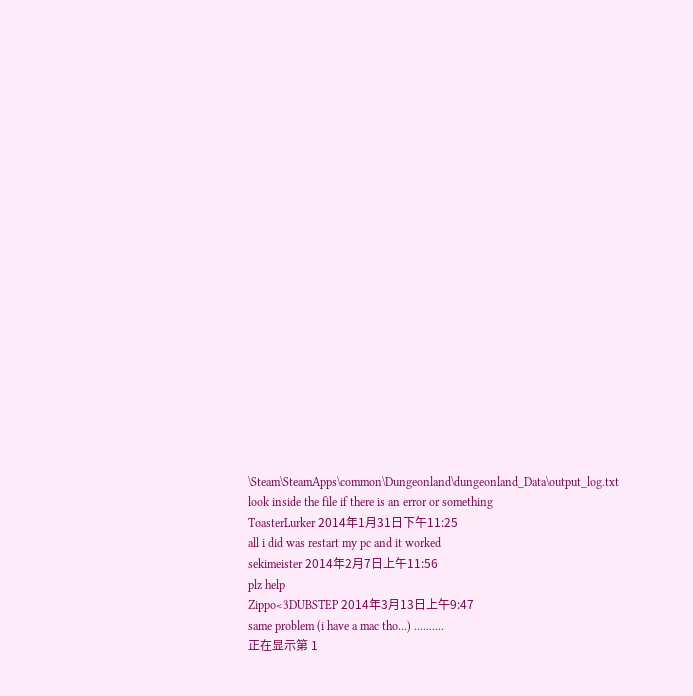\Steam\SteamApps\common\Dungeonland\dungeonland_Data\output_log.txt
look inside the file if there is an error or something
ToasterLurker 2014年1月31日下午11:25
all i did was restart my pc and it worked
sekimeister 2014年2月7日上午11:56
plz help
Zippo<3DUBSTEP 2014年3月13日上午9:47
same problem (i have a mac tho...) ..........
正在显示第 1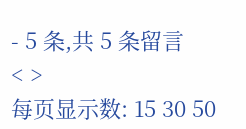- 5 条,共 5 条留言
< >
每页显示数: 15 30 50